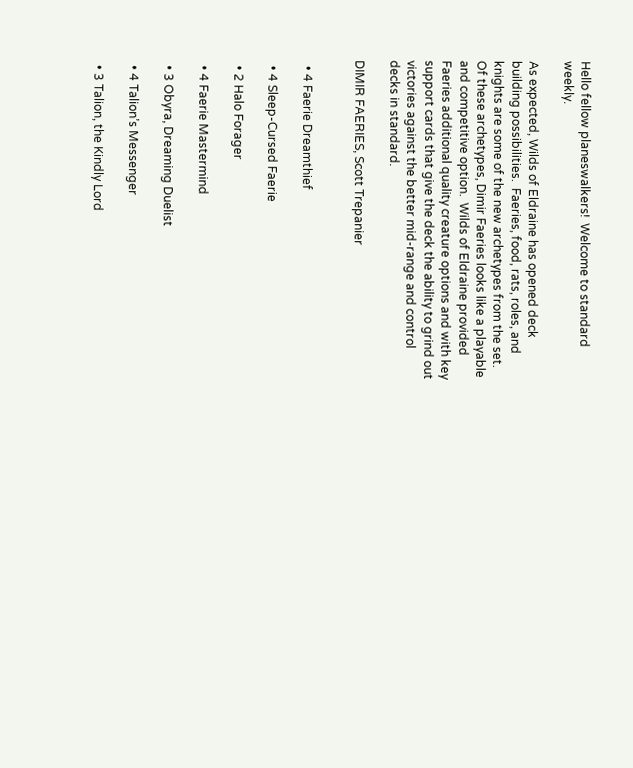Hello fellow planeswalkers!  Welcome to standard weekly.

As expected, Wilds of Eldraine has opened deck building possibilities.  Faeries, food, rats, roles, and knights are some of the new archetypes from the set.  Of these archetypes, Dimir Faeries looks like a playable and competitive option.  Wilds of Eldraine provided Faeries additional quality creature options and with key support cards that give the deck the ability to grind out victories against the better mid-range and control decks in standard.

DIMIR FAERIES, Scott Trepanier


  • 4 Faerie Dreamthief

  • 4 Sleep-Cursed Faerie

  • 2 Halo Forager

  • 4 Faerie Mastermind

  • 3 Obyra, Dreaming Duelist

  • 4 Talion’s Messenger

  • 3 Talion, the Kindly Lord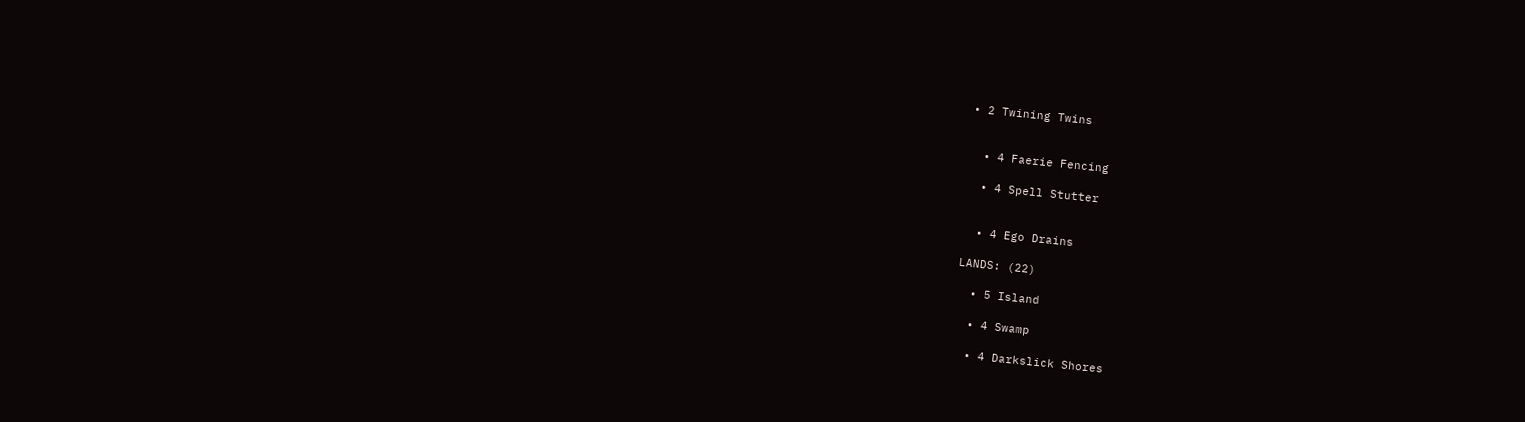• 2 Twining Twins


  • 4 Faerie Fencing

  • 4 Spell Stutter


  • 4 Ego Drains

LANDS: (22)

  • 5 Island

  • 4 Swamp

  • 4 Darkslick Shores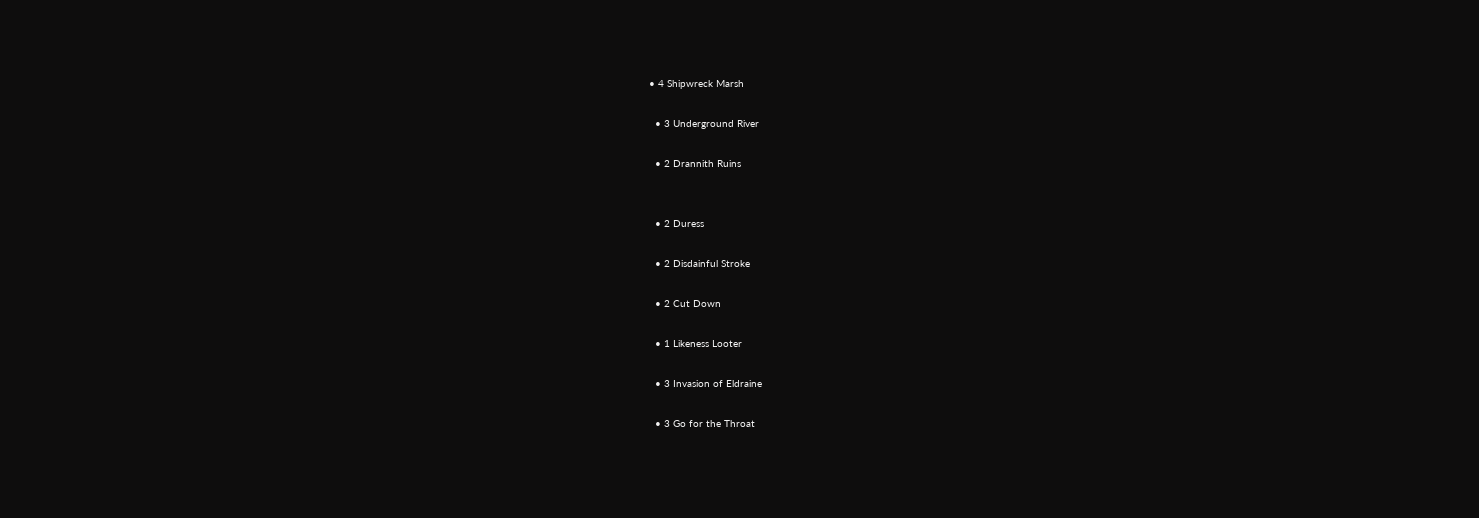• 4 Shipwreck Marsh

  • 3 Underground River

  • 2 Drannith Ruins


  • 2 Duress

  • 2 Disdainful Stroke

  • 2 Cut Down

  • 1 Likeness Looter

  • 3 Invasion of Eldraine

  • 3 Go for the Throat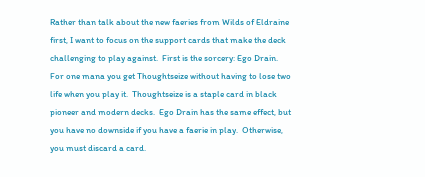Rather than talk about the new faeries from Wilds of Eldraine first, I want to focus on the support cards that make the deck challenging to play against.  First is the sorcery: Ego Drain.  For one mana you get Thoughtseize without having to lose two life when you play it.  Thoughtseize is a staple card in black pioneer and modern decks.  Ego Drain has the same effect, but you have no downside if you have a faerie in play.  Otherwise, you must discard a card.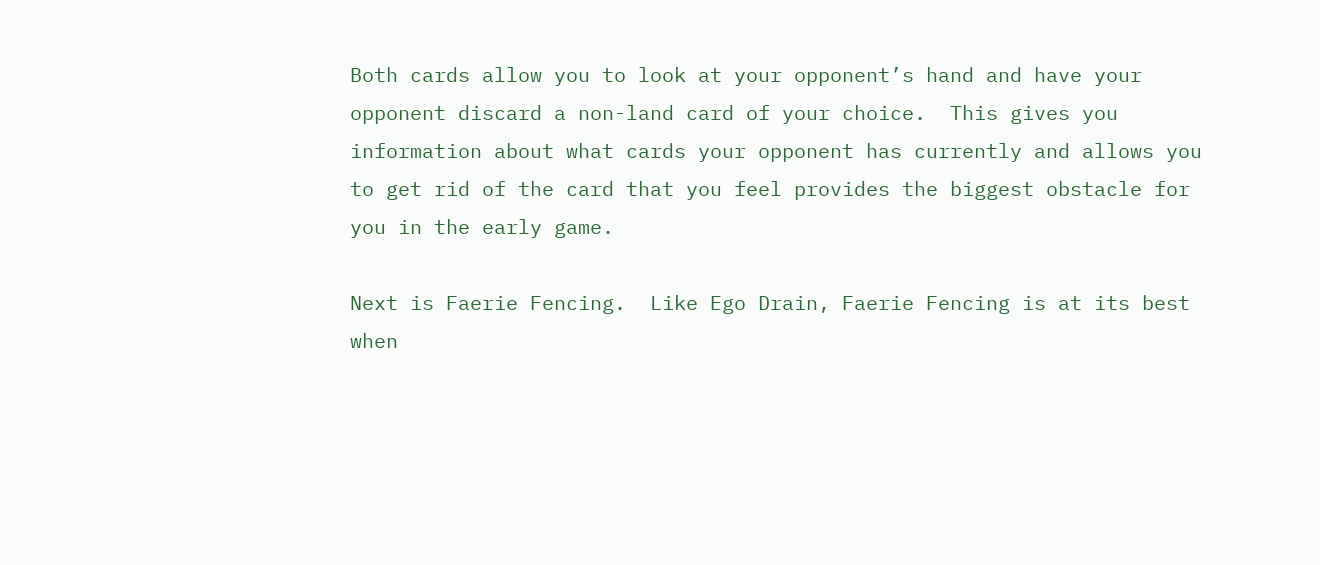Both cards allow you to look at your opponent’s hand and have your opponent discard a non-land card of your choice.  This gives you information about what cards your opponent has currently and allows you to get rid of the card that you feel provides the biggest obstacle for you in the early game.

Next is Faerie Fencing.  Like Ego Drain, Faerie Fencing is at its best when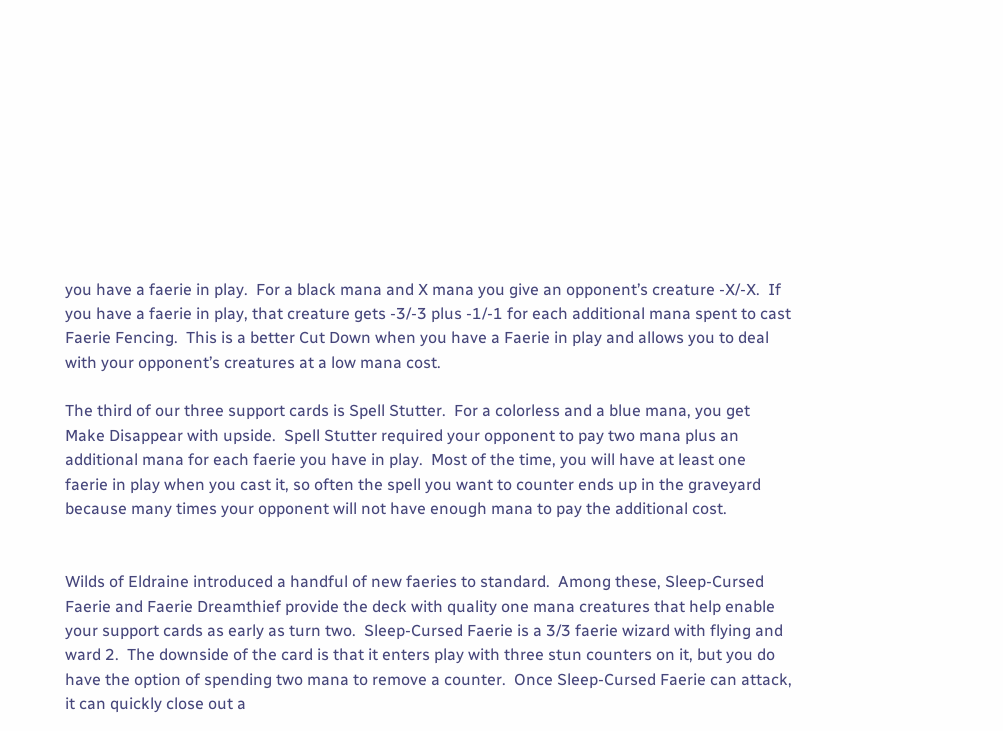you have a faerie in play.  For a black mana and X mana you give an opponent’s creature -X/-X.  If you have a faerie in play, that creature gets -3/-3 plus -1/-1 for each additional mana spent to cast Faerie Fencing.  This is a better Cut Down when you have a Faerie in play and allows you to deal with your opponent’s creatures at a low mana cost.

The third of our three support cards is Spell Stutter.  For a colorless and a blue mana, you get Make Disappear with upside.  Spell Stutter required your opponent to pay two mana plus an additional mana for each faerie you have in play.  Most of the time, you will have at least one faerie in play when you cast it, so often the spell you want to counter ends up in the graveyard because many times your opponent will not have enough mana to pay the additional cost.


Wilds of Eldraine introduced a handful of new faeries to standard.  Among these, Sleep-Cursed Faerie and Faerie Dreamthief provide the deck with quality one mana creatures that help enable your support cards as early as turn two.  Sleep-Cursed Faerie is a 3/3 faerie wizard with flying and ward 2.  The downside of the card is that it enters play with three stun counters on it, but you do have the option of spending two mana to remove a counter.  Once Sleep-Cursed Faerie can attack, it can quickly close out a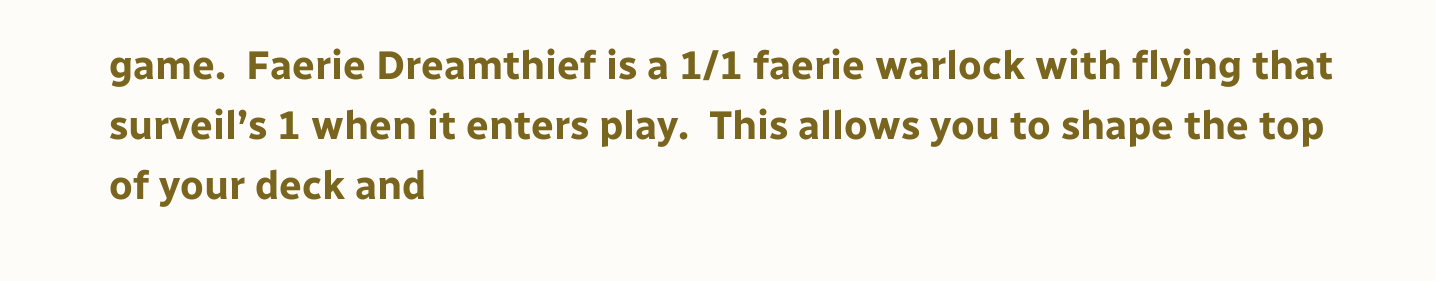game.  Faerie Dreamthief is a 1/1 faerie warlock with flying that surveil’s 1 when it enters play.  This allows you to shape the top of your deck and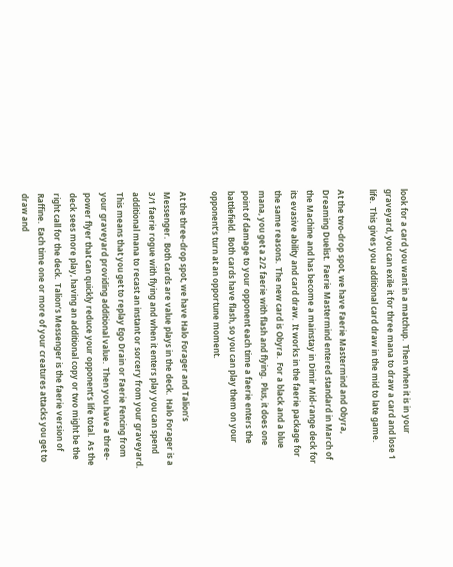look for a card you want in a matchup.  Then when it is in your graveyard, you can exile it for three mana to draw a card and lose 1 life.  This gives you additional card draw in the mid to late game.

At the two-drop spot, we have Faerie Mastermind and Obyra, Dreaming Duelist.  Faerie Mastermind entered standard in March of the Machine and has become a mainstay in Dimir Mid-range deck for its evasive ability and card draw.  It works in the faerie package for the same reasons.  The new card is Obyra.  For a black and a blue mana, you get a 2/2 faerie with flash and flying.  Plus, it does one point of damage to your opponent each time a faerie enters the battlefield.  Both cards have flash, so you can play them on your opponent’s turn at an opportune moment.

At the three-drop spot, we have Halo Forager and Talion’s Messenger.  Both cards are value plays in the deck.  Halo Forager is a 3/1 faerie rogue with flying and when it enters play you can spend additional mana to recast an instant or sorcery from your graveyard.  This means that you get to replay Ego Drain or Faerie Fencing from your graveyard providing additional value.  Then you have a three-power flyer that can quickly reduce your opponent’s life total.  As the deck sees more play, having an additional copy or two might be the right call for the deck.  Talion’s Messenger is the faerie version of Raffine.  Each time one or more of your creatures attacks you get to draw and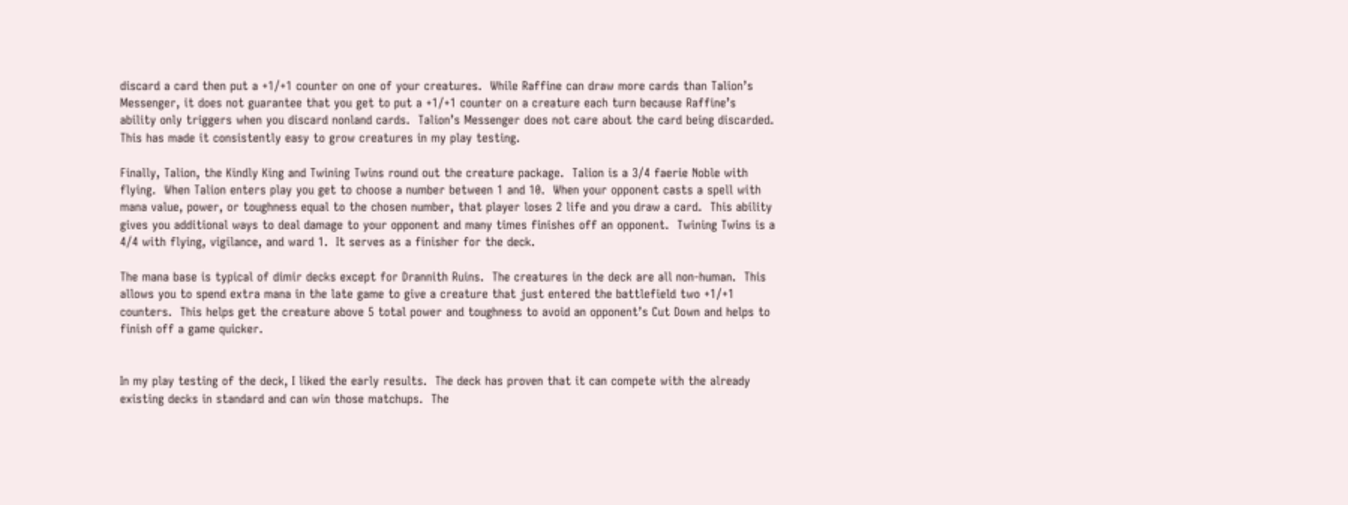discard a card then put a +1/+1 counter on one of your creatures.  While Raffine can draw more cards than Talion’s Messenger, it does not guarantee that you get to put a +1/+1 counter on a creature each turn because Raffine’s ability only triggers when you discard nonland cards.  Talion’s Messenger does not care about the card being discarded.  This has made it consistently easy to grow creatures in my play testing.

Finally, Talion, the Kindly King and Twining Twins round out the creature package.  Talion is a 3/4 faerie Noble with flying.  When Talion enters play you get to choose a number between 1 and 10.  When your opponent casts a spell with mana value, power, or toughness equal to the chosen number, that player loses 2 life and you draw a card.  This ability gives you additional ways to deal damage to your opponent and many times finishes off an opponent.  Twining Twins is a 4/4 with flying, vigilance, and ward 1.  It serves as a finisher for the deck.

The mana base is typical of dimir decks except for Drannith Ruins.  The creatures in the deck are all non-human.  This allows you to spend extra mana in the late game to give a creature that just entered the battlefield two +1/+1 counters.  This helps get the creature above 5 total power and toughness to avoid an opponent’s Cut Down and helps to finish off a game quicker.


In my play testing of the deck, I liked the early results.  The deck has proven that it can compete with the already existing decks in standard and can win those matchups.  The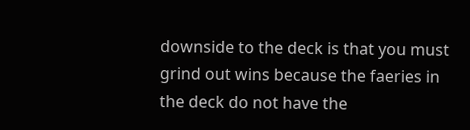downside to the deck is that you must grind out wins because the faeries in the deck do not have the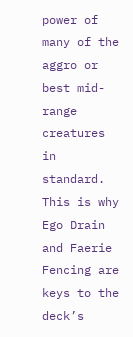power of many of the aggro or best mid-range creatures in standard.  This is why Ego Drain and Faerie Fencing are keys to the deck’s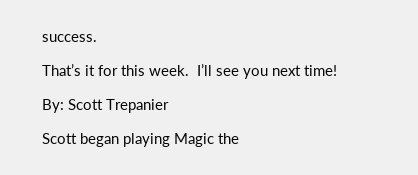success.

That’s it for this week.  I’ll see you next time!

By: Scott Trepanier

Scott began playing Magic the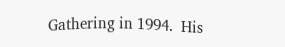Gathering in 1994.  His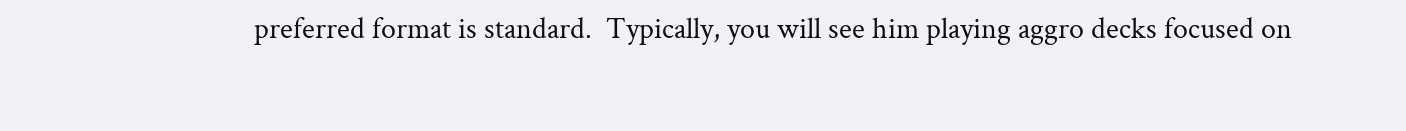preferred format is standard.  Typically, you will see him playing aggro decks focused on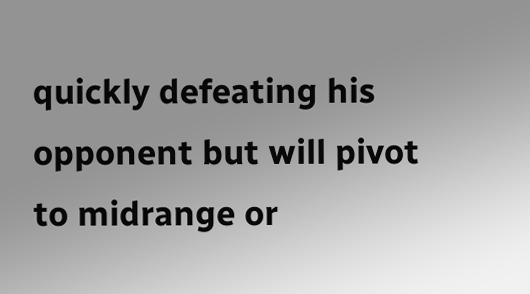quickly defeating his opponent but will pivot to midrange or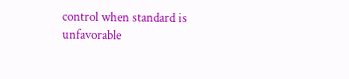control when standard is unfavorable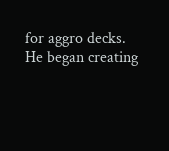for aggro decks.  He began creating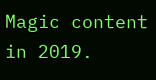Magic content in 2019.